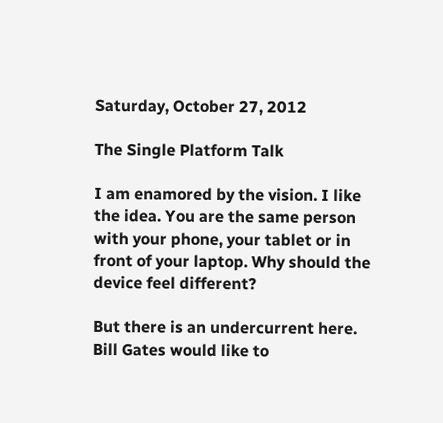Saturday, October 27, 2012

The Single Platform Talk

I am enamored by the vision. I like the idea. You are the same person with your phone, your tablet or in front of your laptop. Why should the device feel different?

But there is an undercurrent here. Bill Gates would like to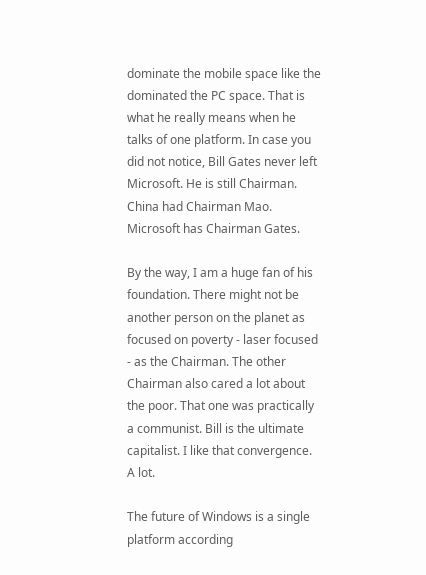dominate the mobile space like the dominated the PC space. That is what he really means when he talks of one platform. In case you did not notice, Bill Gates never left Microsoft. He is still Chairman. China had Chairman Mao. Microsoft has Chairman Gates.

By the way, I am a huge fan of his foundation. There might not be another person on the planet as focused on poverty - laser focused - as the Chairman. The other Chairman also cared a lot about the poor. That one was practically a communist. Bill is the ultimate capitalist. I like that convergence. A lot.

The future of Windows is a single platform according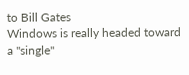to Bill Gates
Windows is really headed toward a "single"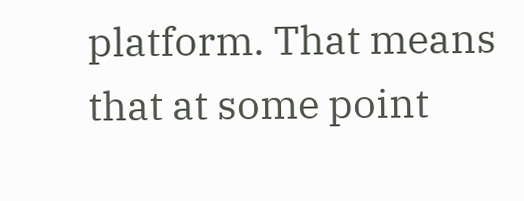platform. That means that at some point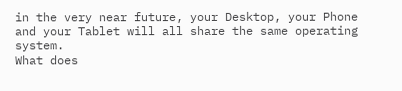in the very near future, your Desktop, your Phone and your Tablet will all share the same operating system.
What does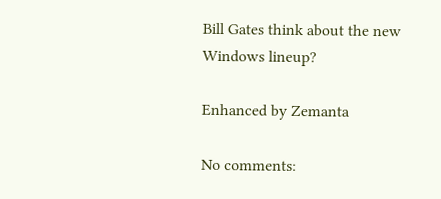Bill Gates think about the new Windows lineup?

Enhanced by Zemanta

No comments: